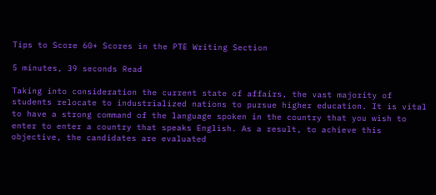Tips to Score 60+ Scores in the PTE Writing Section

5 minutes, 39 seconds Read

Taking into consideration the current state of affairs, the vast majority of students relocate to industrialized nations to pursue higher education. It is vital to have a strong command of the language spoken in the country that you wish to enter to enter a country that speaks English. As a result, to achieve this objective, the candidates are evaluated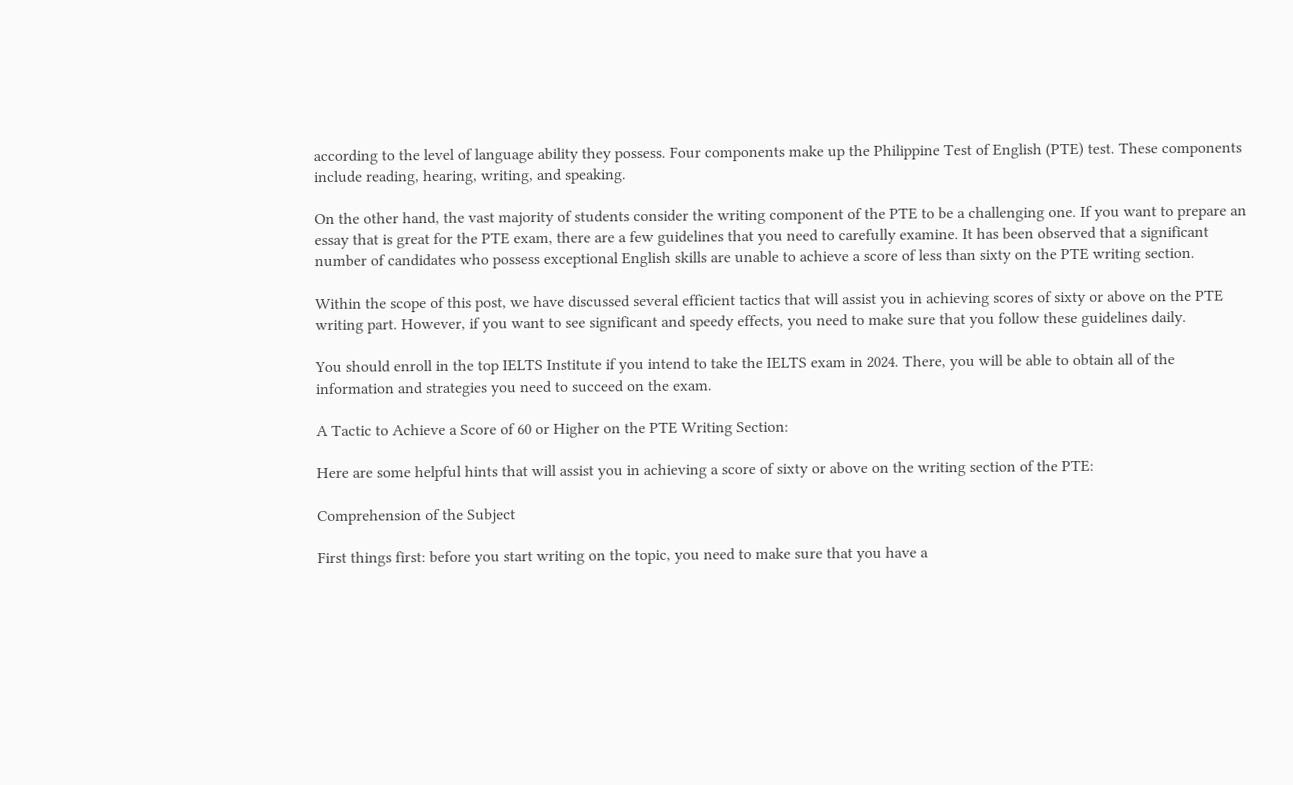according to the level of language ability they possess. Four components make up the Philippine Test of English (PTE) test. These components include reading, hearing, writing, and speaking.

On the other hand, the vast majority of students consider the writing component of the PTE to be a challenging one. If you want to prepare an essay that is great for the PTE exam, there are a few guidelines that you need to carefully examine. It has been observed that a significant number of candidates who possess exceptional English skills are unable to achieve a score of less than sixty on the PTE writing section.

Within the scope of this post, we have discussed several efficient tactics that will assist you in achieving scores of sixty or above on the PTE writing part. However, if you want to see significant and speedy effects, you need to make sure that you follow these guidelines daily.

You should enroll in the top IELTS Institute if you intend to take the IELTS exam in 2024. There, you will be able to obtain all of the information and strategies you need to succeed on the exam.

A Tactic to Achieve a Score of 60 or Higher on the PTE Writing Section:

Here are some helpful hints that will assist you in achieving a score of sixty or above on the writing section of the PTE:

Comprehension of the Subject

First things first: before you start writing on the topic, you need to make sure that you have a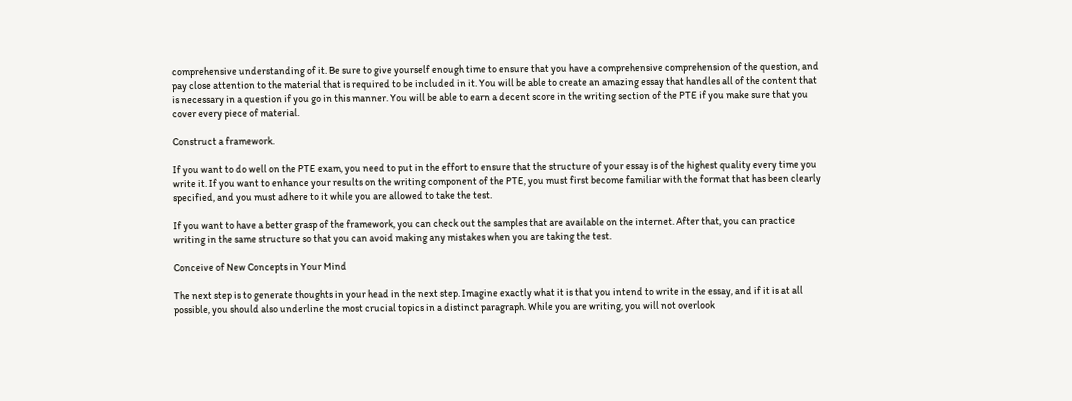comprehensive understanding of it. Be sure to give yourself enough time to ensure that you have a comprehensive comprehension of the question, and pay close attention to the material that is required to be included in it. You will be able to create an amazing essay that handles all of the content that is necessary in a question if you go in this manner. You will be able to earn a decent score in the writing section of the PTE if you make sure that you cover every piece of material.

Construct a framework.

If you want to do well on the PTE exam, you need to put in the effort to ensure that the structure of your essay is of the highest quality every time you write it. If you want to enhance your results on the writing component of the PTE, you must first become familiar with the format that has been clearly specified, and you must adhere to it while you are allowed to take the test.

If you want to have a better grasp of the framework, you can check out the samples that are available on the internet. After that, you can practice writing in the same structure so that you can avoid making any mistakes when you are taking the test.

Conceive of New Concepts in Your Mind

The next step is to generate thoughts in your head in the next step. Imagine exactly what it is that you intend to write in the essay, and if it is at all possible, you should also underline the most crucial topics in a distinct paragraph. While you are writing, you will not overlook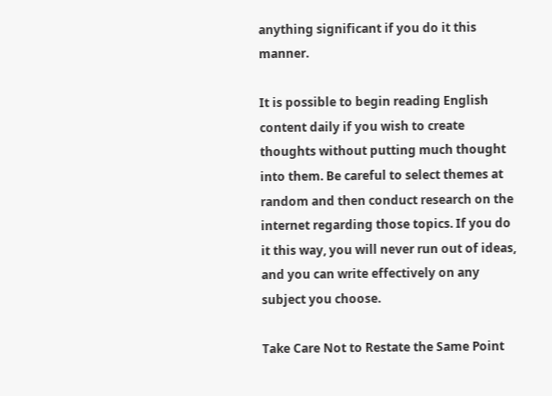anything significant if you do it this manner.

It is possible to begin reading English content daily if you wish to create thoughts without putting much thought into them. Be careful to select themes at random and then conduct research on the internet regarding those topics. If you do it this way, you will never run out of ideas, and you can write effectively on any subject you choose.

Take Care Not to Restate the Same Point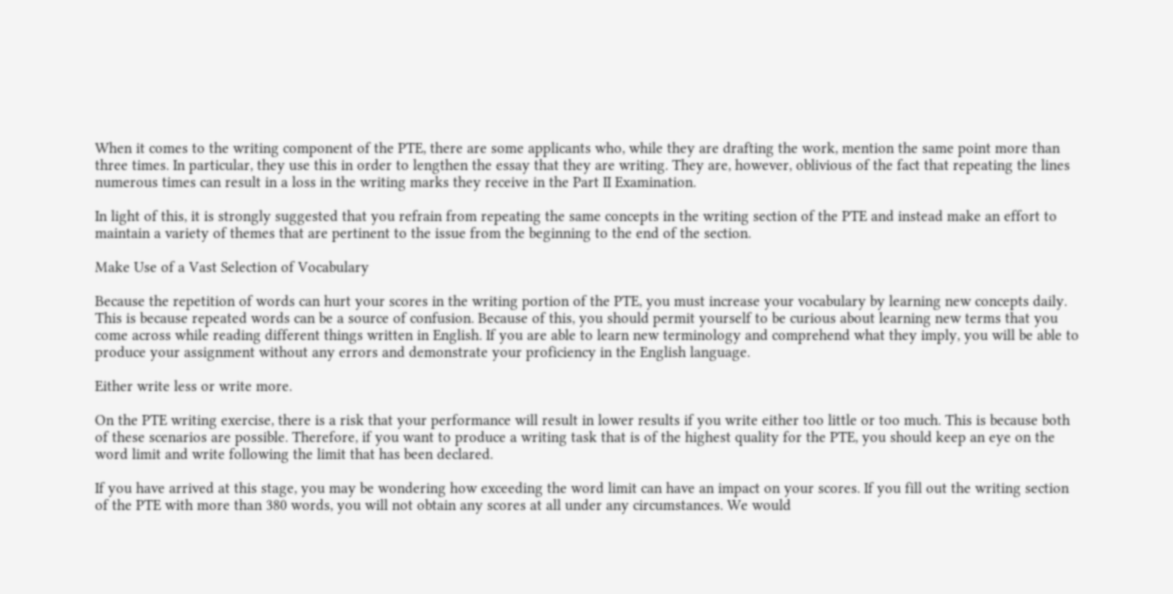When it comes to the writing component of the PTE, there are some applicants who, while they are drafting the work, mention the same point more than three times. In particular, they use this in order to lengthen the essay that they are writing. They are, however, oblivious of the fact that repeating the lines numerous times can result in a loss in the writing marks they receive in the Part II Examination.

In light of this, it is strongly suggested that you refrain from repeating the same concepts in the writing section of the PTE and instead make an effort to maintain a variety of themes that are pertinent to the issue from the beginning to the end of the section.

Make Use of a Vast Selection of Vocabulary

Because the repetition of words can hurt your scores in the writing portion of the PTE, you must increase your vocabulary by learning new concepts daily. This is because repeated words can be a source of confusion. Because of this, you should permit yourself to be curious about learning new terms that you come across while reading different things written in English. If you are able to learn new terminology and comprehend what they imply, you will be able to produce your assignment without any errors and demonstrate your proficiency in the English language.

Either write less or write more.

On the PTE writing exercise, there is a risk that your performance will result in lower results if you write either too little or too much. This is because both of these scenarios are possible. Therefore, if you want to produce a writing task that is of the highest quality for the PTE, you should keep an eye on the word limit and write following the limit that has been declared.

If you have arrived at this stage, you may be wondering how exceeding the word limit can have an impact on your scores. If you fill out the writing section of the PTE with more than 380 words, you will not obtain any scores at all under any circumstances. We would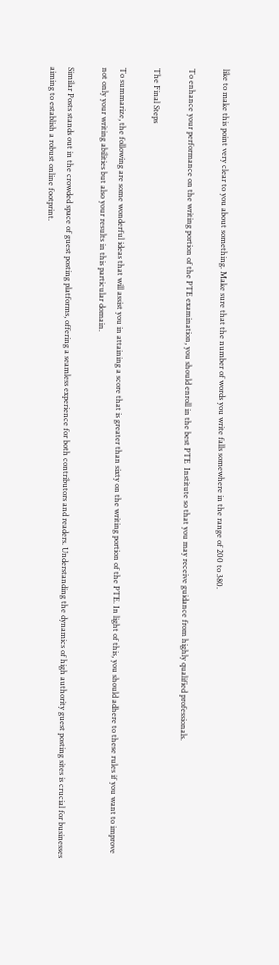like to make this point very clear to you about something. Make sure that the number of words you write falls somewhere in the range of 200 to 380.

To enhance your performance on the writing portion of the PTE examination, you should enroll in the best PTE  Institute so that you may receive guidance from highly qualified professionals.

The Final Steps

To summarize, the following are some wonderful ideas that will assist you in attaining a score that is greater than sixty on the writing portion of the PTE. In light of this, you should adhere to these rules if you want to improve not only your writing abilities but also your results in this particular domain.

Similar Posts stands out in the crowded space of guest posting platforms, offering a seamless experience for both contributors and readers. Understanding the dynamics of high authority guest posting sites is crucial for businesses aiming to establish a robust online footprint.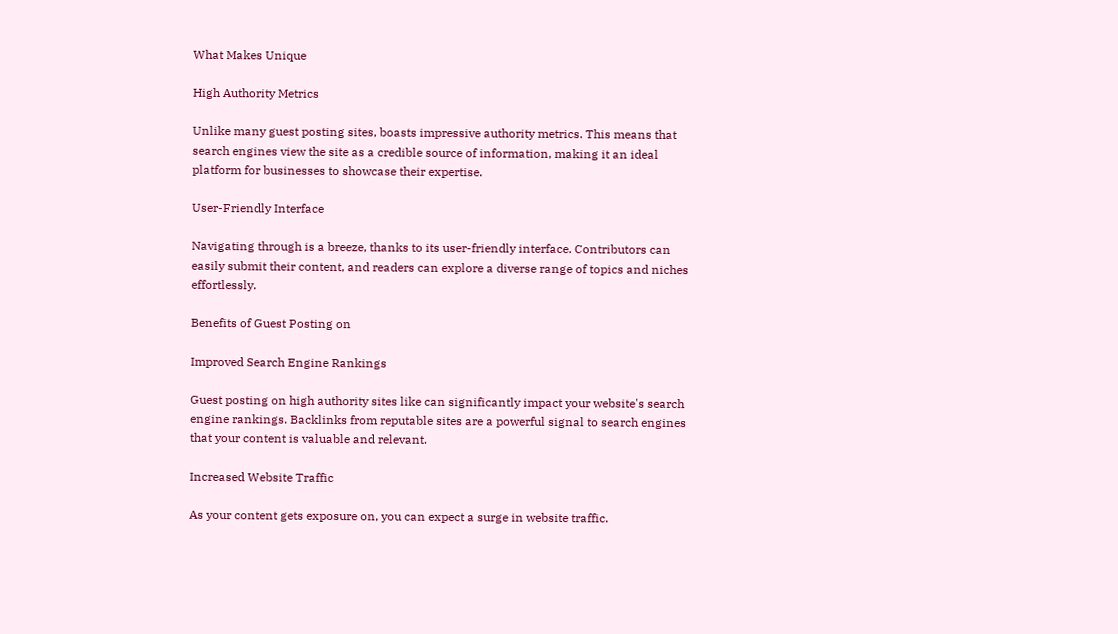What Makes Unique

High Authority Metrics

Unlike many guest posting sites, boasts impressive authority metrics. This means that search engines view the site as a credible source of information, making it an ideal platform for businesses to showcase their expertise.

User-Friendly Interface

Navigating through is a breeze, thanks to its user-friendly interface. Contributors can easily submit their content, and readers can explore a diverse range of topics and niches effortlessly.

Benefits of Guest Posting on

Improved Search Engine Rankings

Guest posting on high authority sites like can significantly impact your website's search engine rankings. Backlinks from reputable sites are a powerful signal to search engines that your content is valuable and relevant.

Increased Website Traffic

As your content gets exposure on, you can expect a surge in website traffic.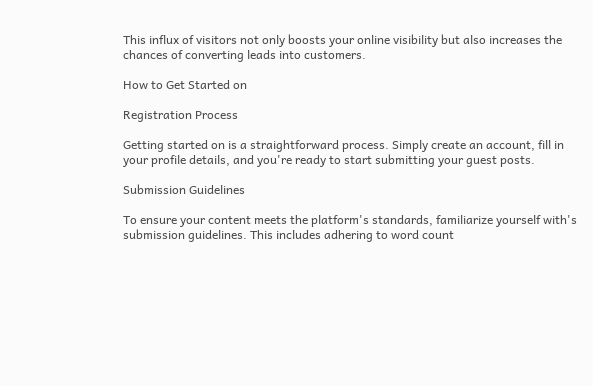This influx of visitors not only boosts your online visibility but also increases the chances of converting leads into customers.

How to Get Started on

Registration Process

Getting started on is a straightforward process. Simply create an account, fill in your profile details, and you're ready to start submitting your guest posts.

Submission Guidelines

To ensure your content meets the platform's standards, familiarize yourself with's submission guidelines. This includes adhering to word count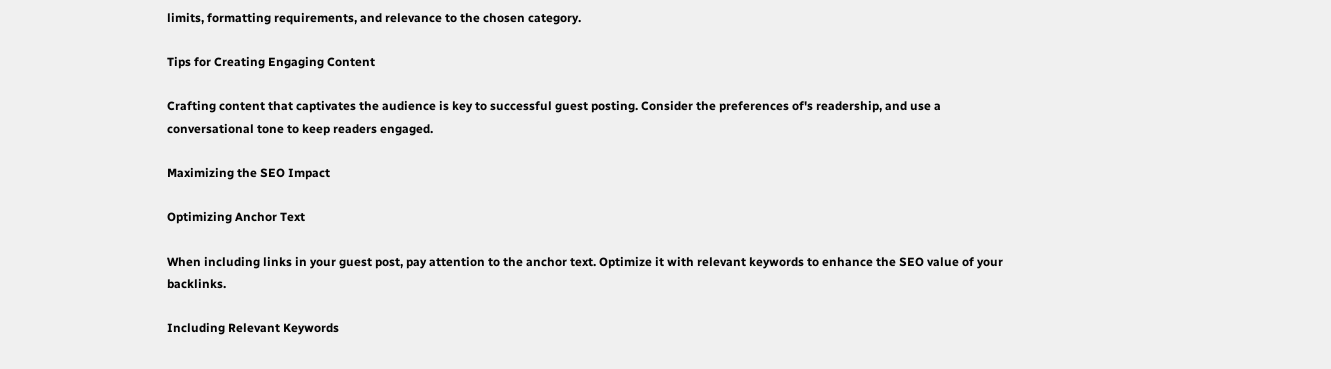limits, formatting requirements, and relevance to the chosen category.

Tips for Creating Engaging Content

Crafting content that captivates the audience is key to successful guest posting. Consider the preferences of's readership, and use a conversational tone to keep readers engaged.

Maximizing the SEO Impact

Optimizing Anchor Text

When including links in your guest post, pay attention to the anchor text. Optimize it with relevant keywords to enhance the SEO value of your backlinks.

Including Relevant Keywords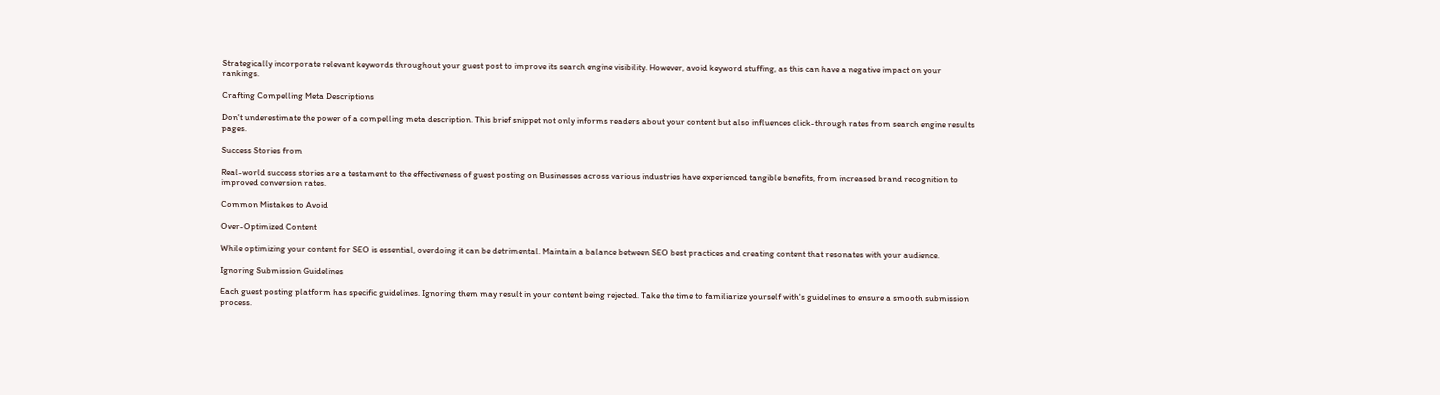Strategically incorporate relevant keywords throughout your guest post to improve its search engine visibility. However, avoid keyword stuffing, as this can have a negative impact on your rankings.

Crafting Compelling Meta Descriptions

Don't underestimate the power of a compelling meta description. This brief snippet not only informs readers about your content but also influences click-through rates from search engine results pages.

Success Stories from

Real-world success stories are a testament to the effectiveness of guest posting on Businesses across various industries have experienced tangible benefits, from increased brand recognition to improved conversion rates.

Common Mistakes to Avoid

Over-Optimized Content

While optimizing your content for SEO is essential, overdoing it can be detrimental. Maintain a balance between SEO best practices and creating content that resonates with your audience.

Ignoring Submission Guidelines

Each guest posting platform has specific guidelines. Ignoring them may result in your content being rejected. Take the time to familiarize yourself with's guidelines to ensure a smooth submission process.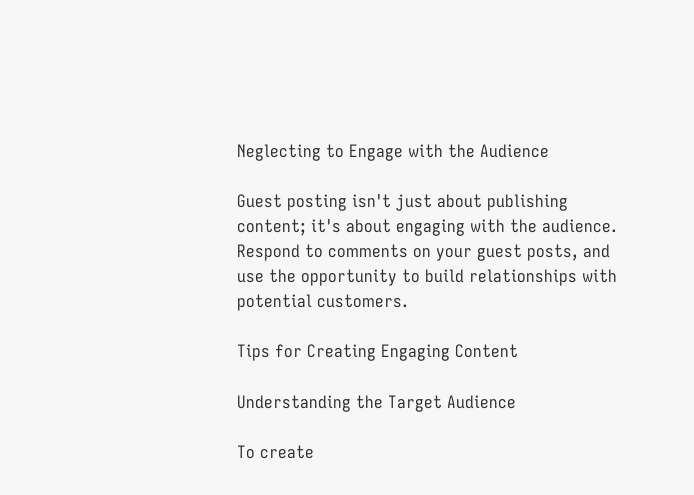Neglecting to Engage with the Audience

Guest posting isn't just about publishing content; it's about engaging with the audience. Respond to comments on your guest posts, and use the opportunity to build relationships with potential customers.

Tips for Creating Engaging Content

Understanding the Target Audience

To create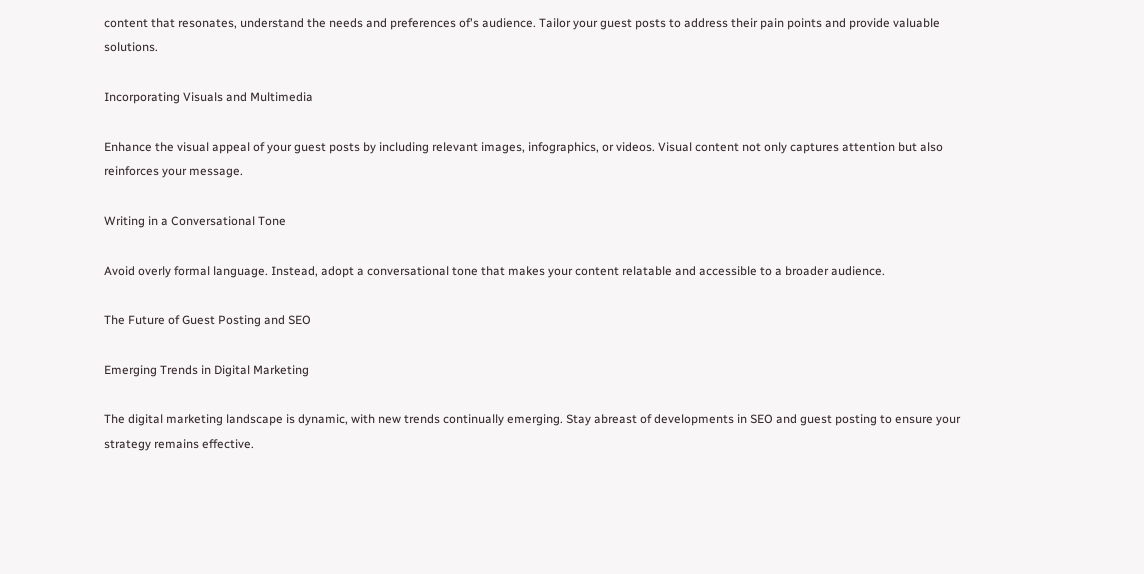content that resonates, understand the needs and preferences of's audience. Tailor your guest posts to address their pain points and provide valuable solutions.

Incorporating Visuals and Multimedia

Enhance the visual appeal of your guest posts by including relevant images, infographics, or videos. Visual content not only captures attention but also reinforces your message.

Writing in a Conversational Tone

Avoid overly formal language. Instead, adopt a conversational tone that makes your content relatable and accessible to a broader audience.

The Future of Guest Posting and SEO

Emerging Trends in Digital Marketing

The digital marketing landscape is dynamic, with new trends continually emerging. Stay abreast of developments in SEO and guest posting to ensure your strategy remains effective.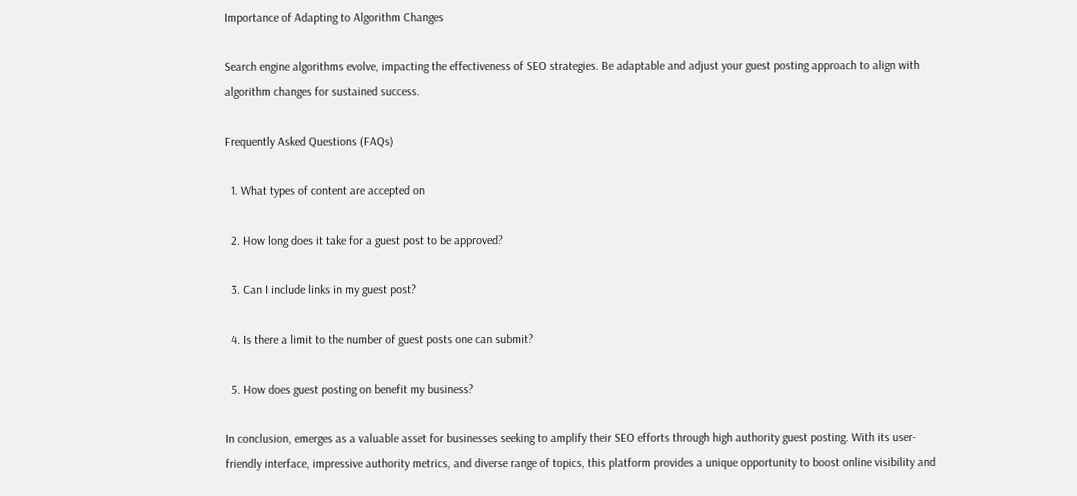Importance of Adapting to Algorithm Changes

Search engine algorithms evolve, impacting the effectiveness of SEO strategies. Be adaptable and adjust your guest posting approach to align with algorithm changes for sustained success.

Frequently Asked Questions (FAQs)

  1. What types of content are accepted on

  2. How long does it take for a guest post to be approved?

  3. Can I include links in my guest post?

  4. Is there a limit to the number of guest posts one can submit?

  5. How does guest posting on benefit my business?

In conclusion, emerges as a valuable asset for businesses seeking to amplify their SEO efforts through high authority guest posting. With its user-friendly interface, impressive authority metrics, and diverse range of topics, this platform provides a unique opportunity to boost online visibility and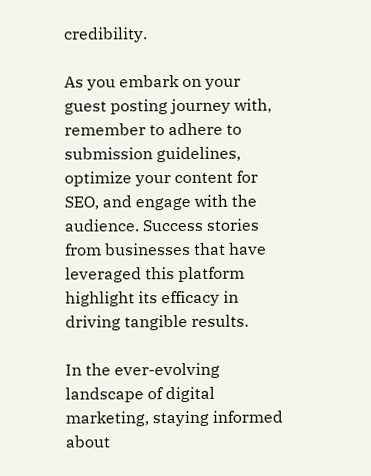credibility.

As you embark on your guest posting journey with, remember to adhere to submission guidelines, optimize your content for SEO, and engage with the audience. Success stories from businesses that have leveraged this platform highlight its efficacy in driving tangible results.

In the ever-evolving landscape of digital marketing, staying informed about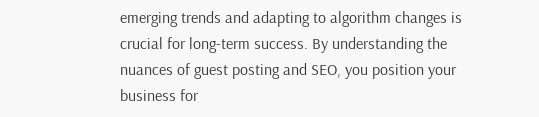emerging trends and adapting to algorithm changes is crucial for long-term success. By understanding the nuances of guest posting and SEO, you position your business for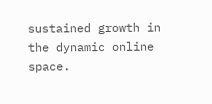sustained growth in the dynamic online space.